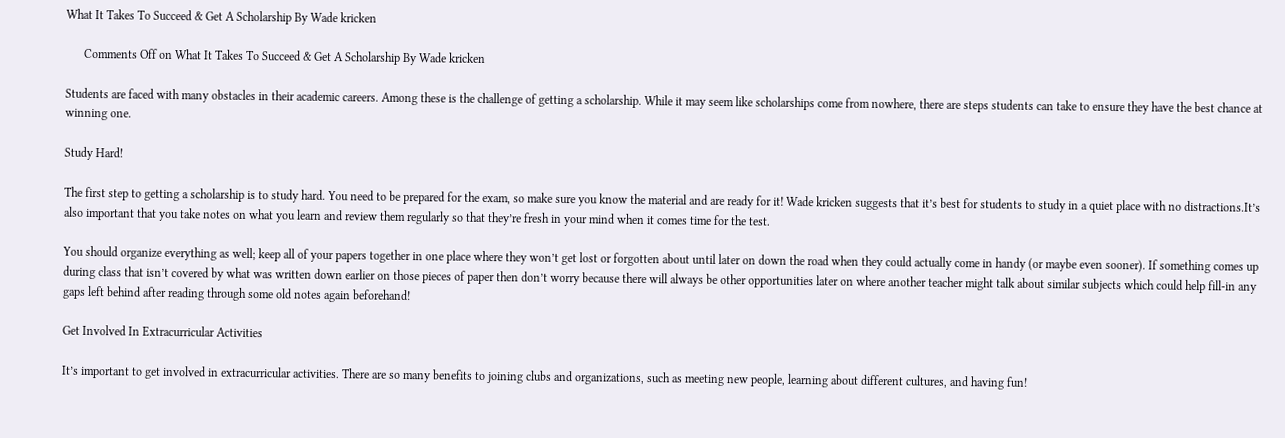What It Takes To Succeed & Get A Scholarship By Wade kricken

      Comments Off on What It Takes To Succeed & Get A Scholarship By Wade kricken

Students are faced with many obstacles in their academic careers. Among these is the challenge of getting a scholarship. While it may seem like scholarships come from nowhere, there are steps students can take to ensure they have the best chance at winning one.

Study Hard!

The first step to getting a scholarship is to study hard. You need to be prepared for the exam, so make sure you know the material and are ready for it! Wade kricken suggests that it’s best for students to study in a quiet place with no distractions.It’s also important that you take notes on what you learn and review them regularly so that they’re fresh in your mind when it comes time for the test.

You should organize everything as well; keep all of your papers together in one place where they won’t get lost or forgotten about until later on down the road when they could actually come in handy (or maybe even sooner). If something comes up during class that isn’t covered by what was written down earlier on those pieces of paper then don’t worry because there will always be other opportunities later on where another teacher might talk about similar subjects which could help fill-in any gaps left behind after reading through some old notes again beforehand!

Get Involved In Extracurricular Activities

It’s important to get involved in extracurricular activities. There are so many benefits to joining clubs and organizations, such as meeting new people, learning about different cultures, and having fun!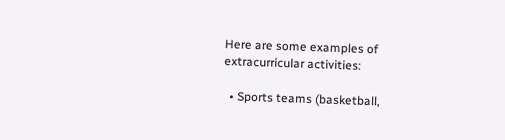Here are some examples of extracurricular activities:

  • Sports teams (basketball,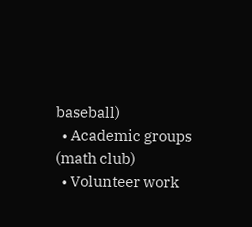baseball)
  • Academic groups (math club)
  • Volunteer work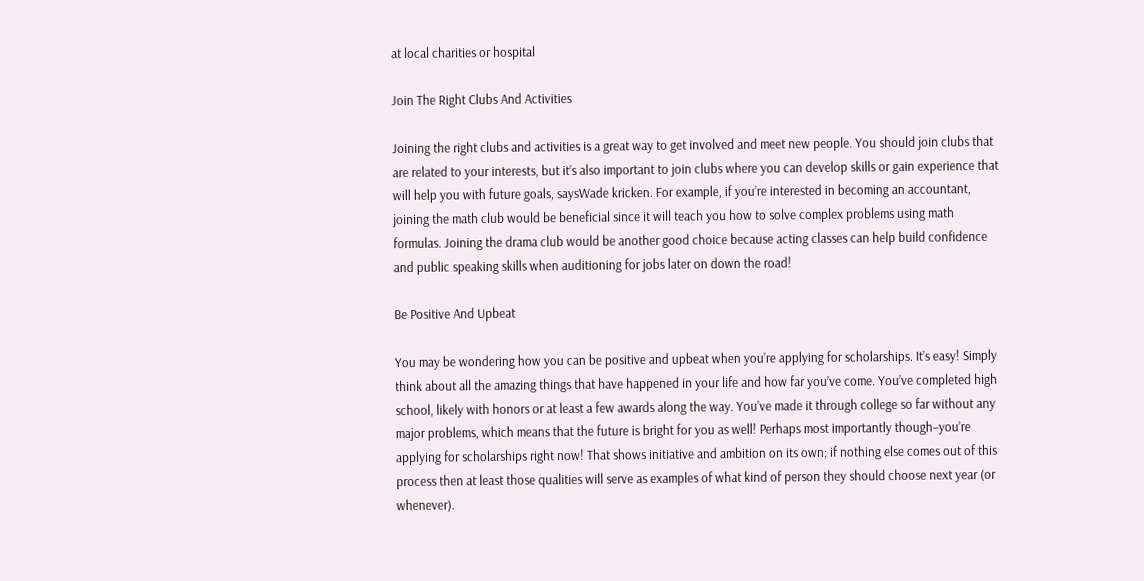at local charities or hospital

Join The Right Clubs And Activities

Joining the right clubs and activities is a great way to get involved and meet new people. You should join clubs that are related to your interests, but it’s also important to join clubs where you can develop skills or gain experience that will help you with future goals, saysWade kricken. For example, if you’re interested in becoming an accountant, joining the math club would be beneficial since it will teach you how to solve complex problems using math formulas. Joining the drama club would be another good choice because acting classes can help build confidence and public speaking skills when auditioning for jobs later on down the road!

Be Positive And Upbeat

You may be wondering how you can be positive and upbeat when you’re applying for scholarships. It’s easy! Simply think about all the amazing things that have happened in your life and how far you’ve come. You’ve completed high school, likely with honors or at least a few awards along the way. You’ve made it through college so far without any major problems, which means that the future is bright for you as well! Perhaps most importantly though–you’re applying for scholarships right now! That shows initiative and ambition on its own; if nothing else comes out of this process then at least those qualities will serve as examples of what kind of person they should choose next year (or whenever).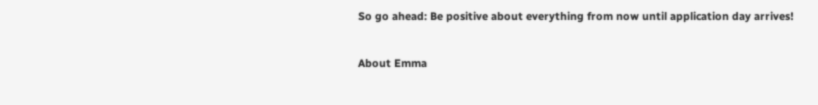So go ahead: Be positive about everything from now until application day arrives!

About Emma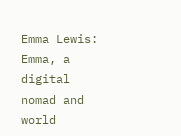Emma Lewis: Emma, a digital nomad and world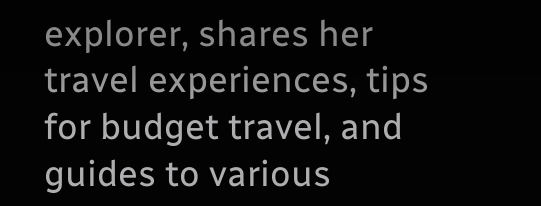explorer, shares her travel experiences, tips for budget travel, and guides to various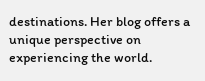destinations. Her blog offers a unique perspective on experiencing the world.